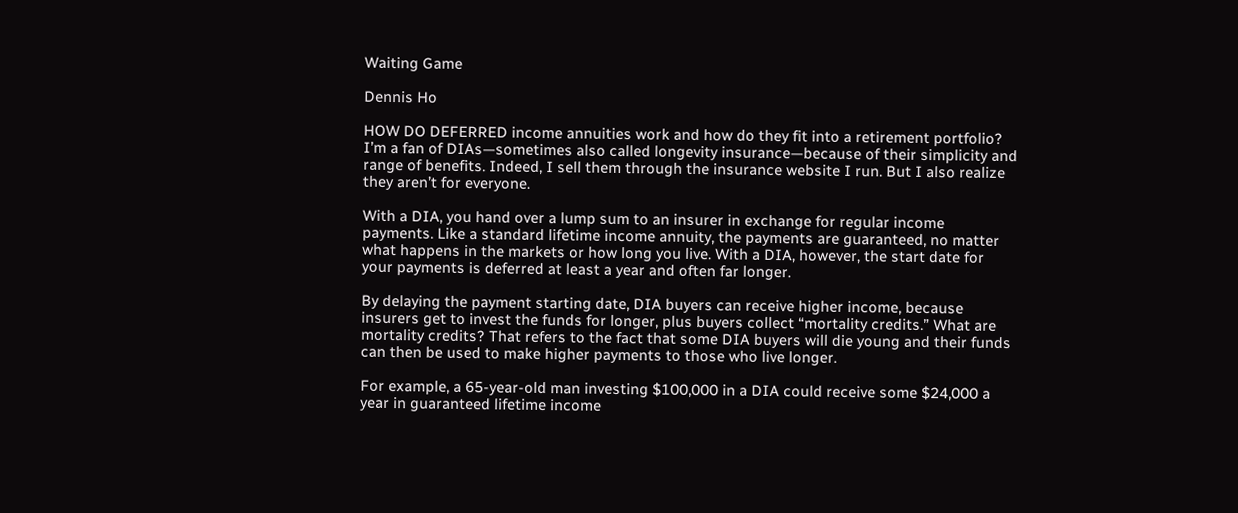Waiting Game

Dennis Ho

HOW DO DEFERRED income annuities work and how do they fit into a retirement portfolio? I’m a fan of DIAs—sometimes also called longevity insurance—because of their simplicity and range of benefits. Indeed, I sell them through the insurance website I run. But I also realize they aren’t for everyone.

With a DIA, you hand over a lump sum to an insurer in exchange for regular income payments. Like a standard lifetime income annuity, the payments are guaranteed, no matter what happens in the markets or how long you live. With a DIA, however, the start date for your payments is deferred at least a year and often far longer.

By delaying the payment starting date, DIA buyers can receive higher income, because insurers get to invest the funds for longer, plus buyers collect “mortality credits.” What are mortality credits? That refers to the fact that some DIA buyers will die young and their funds can then be used to make higher payments to those who live longer.

For example, a 65-year-old man investing $100,000 in a DIA could receive some $24,000 a year in guaranteed lifetime income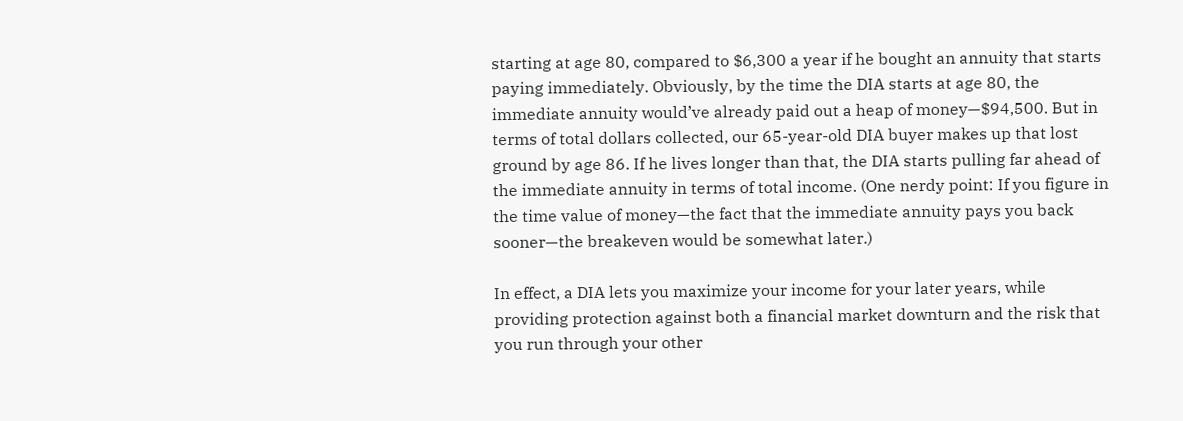starting at age 80, compared to $6,300 a year if he bought an annuity that starts paying immediately. Obviously, by the time the DIA starts at age 80, the immediate annuity would’ve already paid out a heap of money—$94,500. But in terms of total dollars collected, our 65-year-old DIA buyer makes up that lost ground by age 86. If he lives longer than that, the DIA starts pulling far ahead of the immediate annuity in terms of total income. (One nerdy point: If you figure in the time value of money—the fact that the immediate annuity pays you back sooner—the breakeven would be somewhat later.)

In effect, a DIA lets you maximize your income for your later years, while providing protection against both a financial market downturn and the risk that you run through your other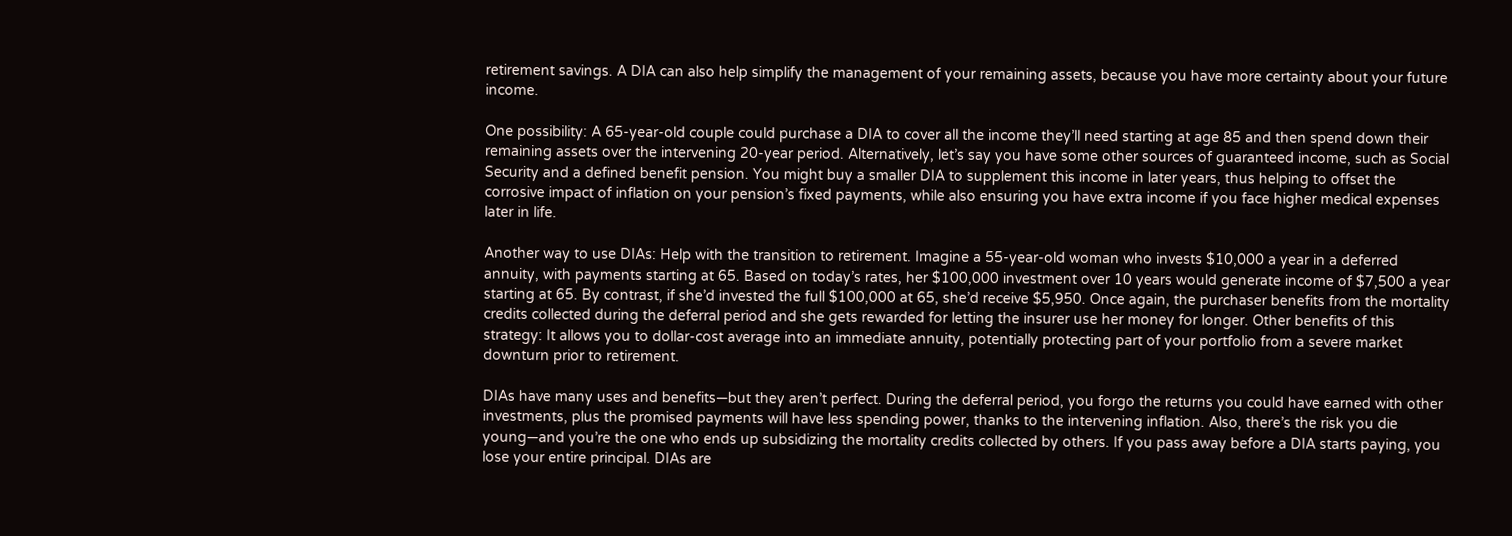retirement savings. A DIA can also help simplify the management of your remaining assets, because you have more certainty about your future income.

One possibility: A 65-year-old couple could purchase a DIA to cover all the income they’ll need starting at age 85 and then spend down their remaining assets over the intervening 20-year period. Alternatively, let’s say you have some other sources of guaranteed income, such as Social Security and a defined benefit pension. You might buy a smaller DIA to supplement this income in later years, thus helping to offset the corrosive impact of inflation on your pension’s fixed payments, while also ensuring you have extra income if you face higher medical expenses later in life.

Another way to use DIAs: Help with the transition to retirement. Imagine a 55-year-old woman who invests $10,000 a year in a deferred annuity, with payments starting at 65. Based on today’s rates, her $100,000 investment over 10 years would generate income of $7,500 a year starting at 65. By contrast, if she’d invested the full $100,000 at 65, she’d receive $5,950. Once again, the purchaser benefits from the mortality credits collected during the deferral period and she gets rewarded for letting the insurer use her money for longer. Other benefits of this strategy: It allows you to dollar-cost average into an immediate annuity, potentially protecting part of your portfolio from a severe market downturn prior to retirement.

DIAs have many uses and benefits—but they aren’t perfect. During the deferral period, you forgo the returns you could have earned with other investments, plus the promised payments will have less spending power, thanks to the intervening inflation. Also, there’s the risk you die young—and you’re the one who ends up subsidizing the mortality credits collected by others. If you pass away before a DIA starts paying, you lose your entire principal. DIAs are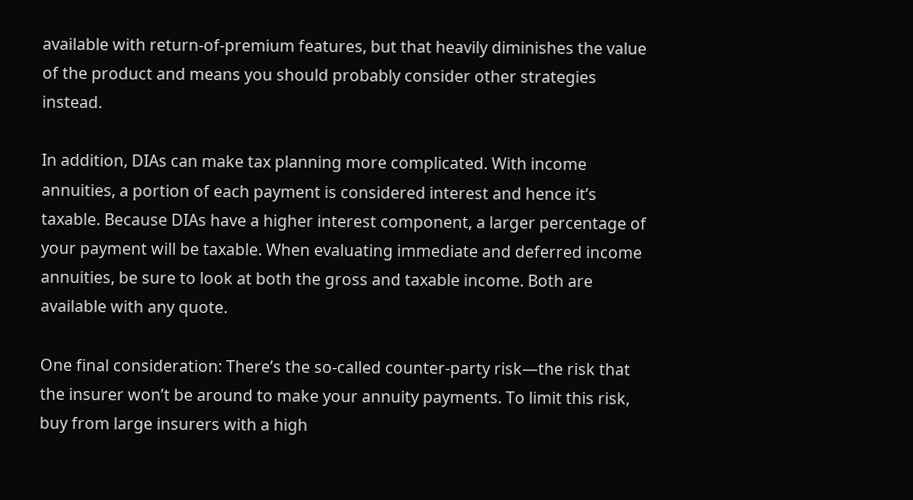available with return-of-premium features, but that heavily diminishes the value of the product and means you should probably consider other strategies instead.

In addition, DIAs can make tax planning more complicated. With income annuities, a portion of each payment is considered interest and hence it’s taxable. Because DIAs have a higher interest component, a larger percentage of your payment will be taxable. When evaluating immediate and deferred income annuities, be sure to look at both the gross and taxable income. Both are available with any quote.

One final consideration: There’s the so-called counter-party risk—the risk that the insurer won’t be around to make your annuity payments. To limit this risk, buy from large insurers with a high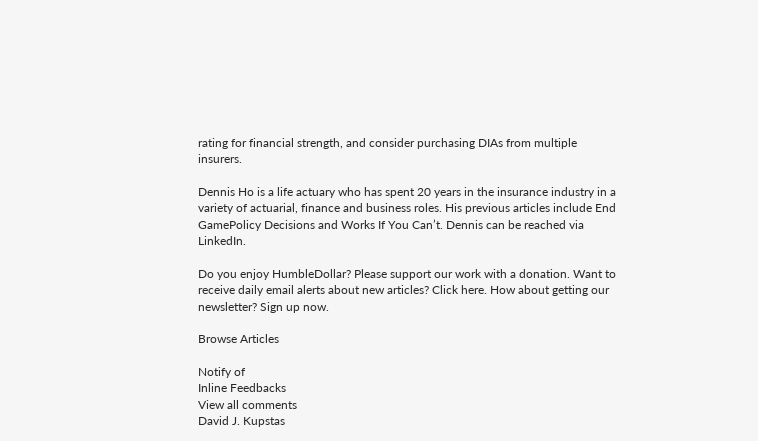rating for financial strength, and consider purchasing DIAs from multiple insurers.

Dennis Ho is a life actuary who has spent 20 years in the insurance industry in a variety of actuarial, finance and business roles. His previous articles include End GamePolicy Decisions and Works If You Can’t. Dennis can be reached via LinkedIn.

Do you enjoy HumbleDollar? Please support our work with a donation. Want to receive daily email alerts about new articles? Click here. How about getting our newsletter? Sign up now.

Browse Articles

Notify of
Inline Feedbacks
View all comments
David J. Kupstas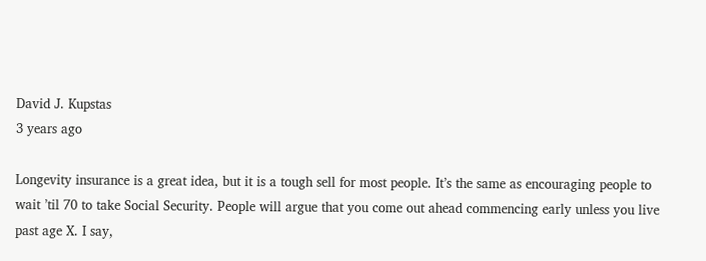David J. Kupstas
3 years ago

Longevity insurance is a great idea, but it is a tough sell for most people. It’s the same as encouraging people to wait ’til 70 to take Social Security. People will argue that you come out ahead commencing early unless you live past age X. I say,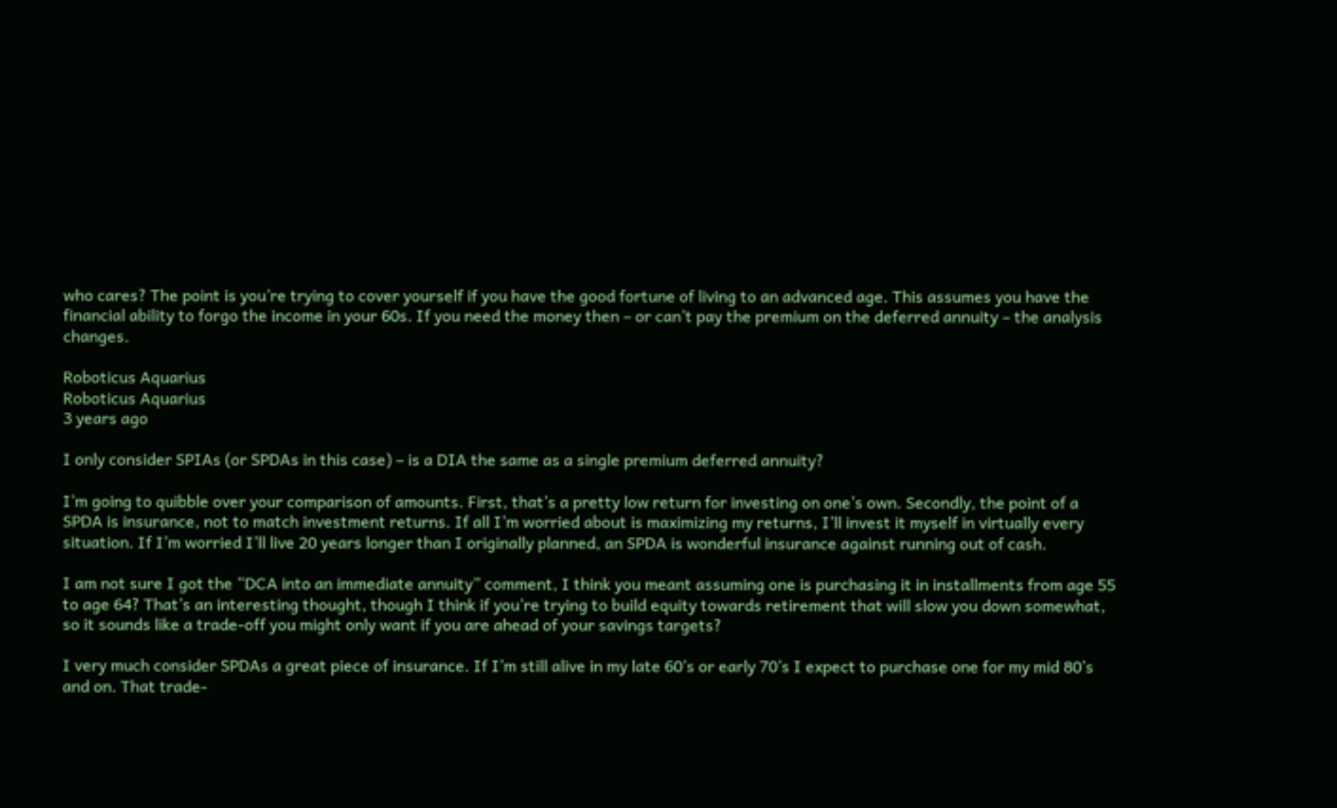who cares? The point is you’re trying to cover yourself if you have the good fortune of living to an advanced age. This assumes you have the financial ability to forgo the income in your 60s. If you need the money then – or can’t pay the premium on the deferred annuity – the analysis changes.

Roboticus Aquarius
Roboticus Aquarius
3 years ago

I only consider SPIAs (or SPDAs in this case) – is a DIA the same as a single premium deferred annuity?

I’m going to quibble over your comparison of amounts. First, that’s a pretty low return for investing on one’s own. Secondly, the point of a SPDA is insurance, not to match investment returns. If all I’m worried about is maximizing my returns, I’ll invest it myself in virtually every situation. If I’m worried I’ll live 20 years longer than I originally planned, an SPDA is wonderful insurance against running out of cash.

I am not sure I got the “DCA into an immediate annuity” comment, I think you meant assuming one is purchasing it in installments from age 55 to age 64? That’s an interesting thought, though I think if you’re trying to build equity towards retirement that will slow you down somewhat, so it sounds like a trade-off you might only want if you are ahead of your savings targets?

I very much consider SPDAs a great piece of insurance. If I’m still alive in my late 60’s or early 70’s I expect to purchase one for my mid 80’s and on. That trade-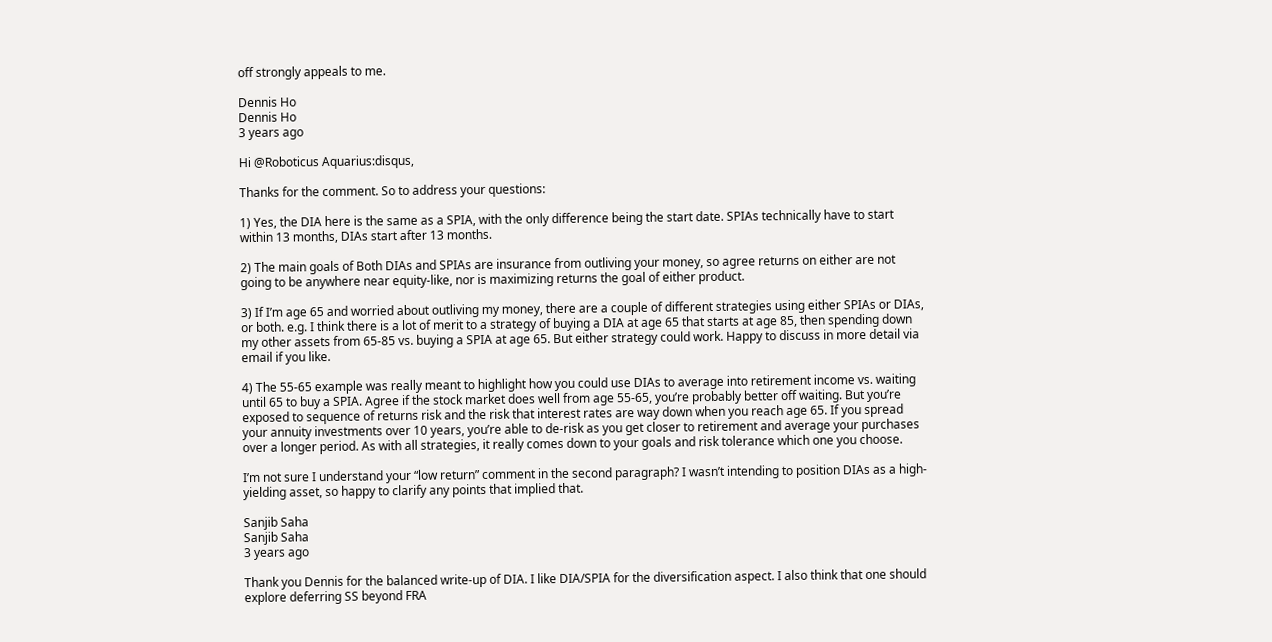off strongly appeals to me.

Dennis Ho
Dennis Ho
3 years ago

Hi @Roboticus Aquarius:disqus,

Thanks for the comment. So to address your questions:

1) Yes, the DIA here is the same as a SPIA, with the only difference being the start date. SPIAs technically have to start within 13 months, DIAs start after 13 months.

2) The main goals of Both DIAs and SPIAs are insurance from outliving your money, so agree returns on either are not going to be anywhere near equity-like, nor is maximizing returns the goal of either product.

3) If I’m age 65 and worried about outliving my money, there are a couple of different strategies using either SPIAs or DIAs, or both. e.g. I think there is a lot of merit to a strategy of buying a DIA at age 65 that starts at age 85, then spending down my other assets from 65-85 vs. buying a SPIA at age 65. But either strategy could work. Happy to discuss in more detail via email if you like.

4) The 55-65 example was really meant to highlight how you could use DIAs to average into retirement income vs. waiting until 65 to buy a SPIA. Agree if the stock market does well from age 55-65, you’re probably better off waiting. But you’re exposed to sequence of returns risk and the risk that interest rates are way down when you reach age 65. If you spread your annuity investments over 10 years, you’re able to de-risk as you get closer to retirement and average your purchases over a longer period. As with all strategies, it really comes down to your goals and risk tolerance which one you choose.

I’m not sure I understand your “low return” comment in the second paragraph? I wasn’t intending to position DIAs as a high-yielding asset, so happy to clarify any points that implied that.

Sanjib Saha
Sanjib Saha
3 years ago

Thank you Dennis for the balanced write-up of DIA. I like DIA/SPIA for the diversification aspect. I also think that one should explore deferring SS beyond FRA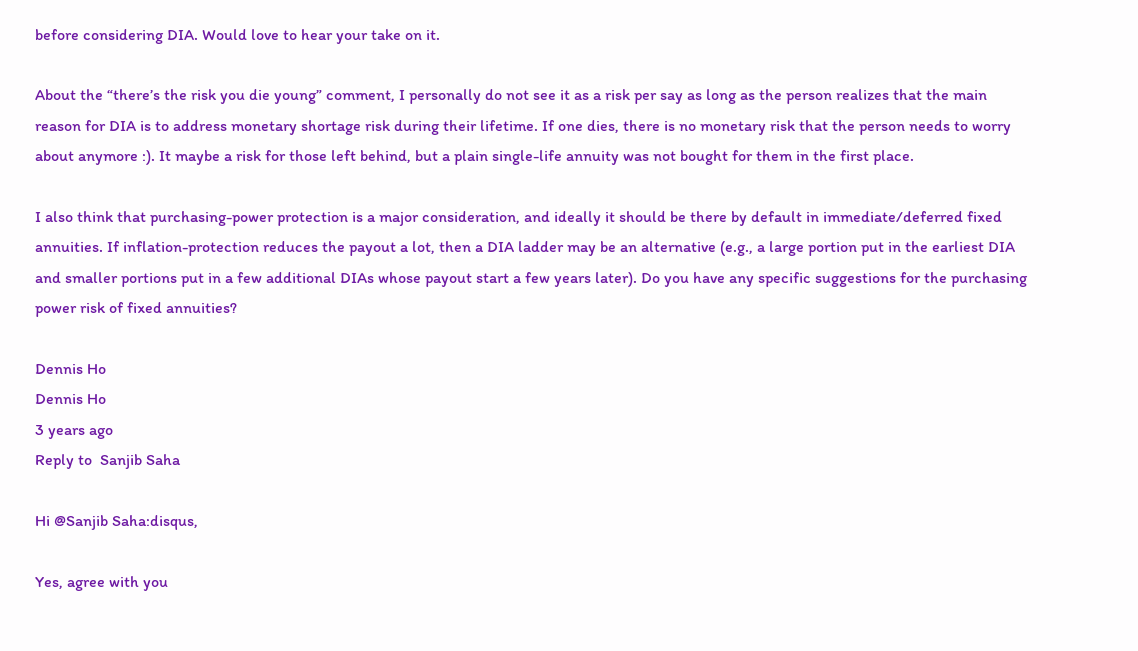before considering DIA. Would love to hear your take on it.

About the “there’s the risk you die young” comment, I personally do not see it as a risk per say as long as the person realizes that the main reason for DIA is to address monetary shortage risk during their lifetime. If one dies, there is no monetary risk that the person needs to worry about anymore :). It maybe a risk for those left behind, but a plain single-life annuity was not bought for them in the first place.

I also think that purchasing-power protection is a major consideration, and ideally it should be there by default in immediate/deferred fixed annuities. If inflation-protection reduces the payout a lot, then a DIA ladder may be an alternative (e.g., a large portion put in the earliest DIA and smaller portions put in a few additional DIAs whose payout start a few years later). Do you have any specific suggestions for the purchasing power risk of fixed annuities?

Dennis Ho
Dennis Ho
3 years ago
Reply to  Sanjib Saha

Hi @Sanjib Saha:disqus,

Yes, agree with you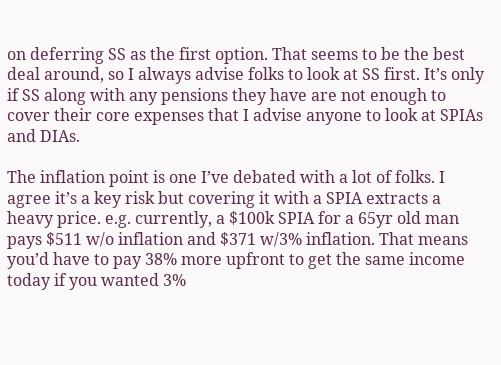on deferring SS as the first option. That seems to be the best deal around, so I always advise folks to look at SS first. It’s only if SS along with any pensions they have are not enough to cover their core expenses that I advise anyone to look at SPIAs and DIAs.

The inflation point is one I’ve debated with a lot of folks. I agree it’s a key risk but covering it with a SPIA extracts a heavy price. e.g. currently, a $100k SPIA for a 65yr old man pays $511 w/o inflation and $371 w/3% inflation. That means you’d have to pay 38% more upfront to get the same income today if you wanted 3%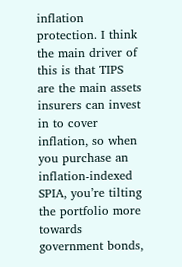inflation protection. I think the main driver of this is that TIPS are the main assets insurers can invest in to cover inflation, so when you purchase an inflation-indexed SPIA, you’re tilting the portfolio more towards government bonds,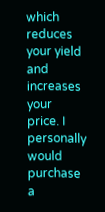which reduces your yield and increases your price. I personally would purchase a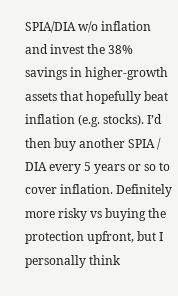SPIA/DIA w/o inflation and invest the 38% savings in higher-growth assets that hopefully beat inflation (e.g. stocks). I’d then buy another SPIA / DIA every 5 years or so to cover inflation. Definitely more risky vs buying the protection upfront, but I personally think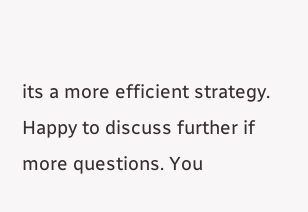its a more efficient strategy. Happy to discuss further if more questions. You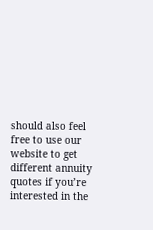should also feel free to use our website to get different annuity quotes if you’re interested in the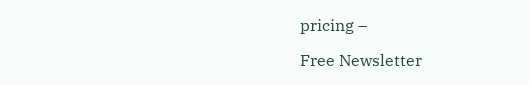pricing –

Free Newsletter